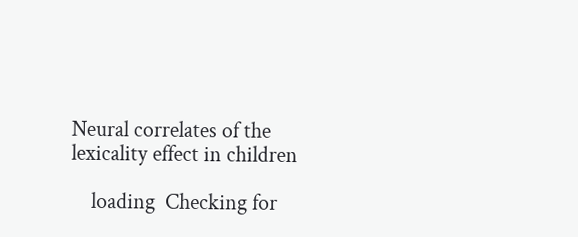Neural correlates of the lexicality effect in children

    loading  Checking for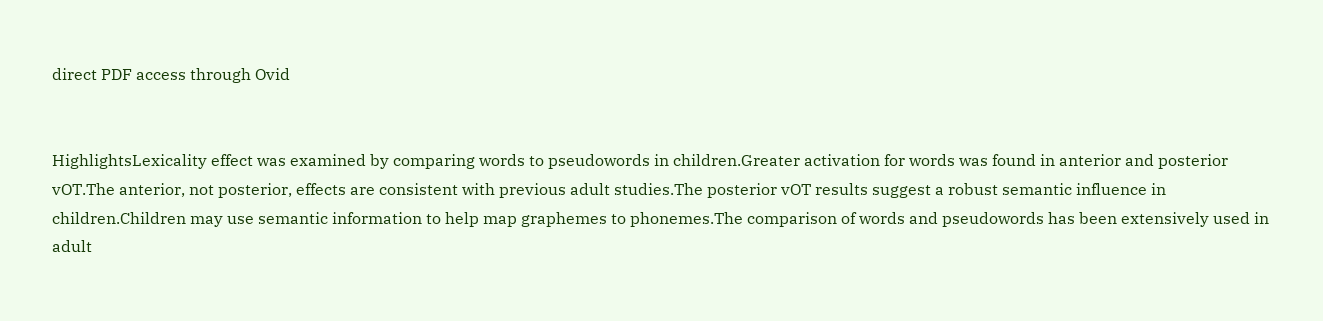direct PDF access through Ovid


HighlightsLexicality effect was examined by comparing words to pseudowords in children.Greater activation for words was found in anterior and posterior vOT.The anterior, not posterior, effects are consistent with previous adult studies.The posterior vOT results suggest a robust semantic influence in children.Children may use semantic information to help map graphemes to phonemes.The comparison of words and pseudowords has been extensively used in adult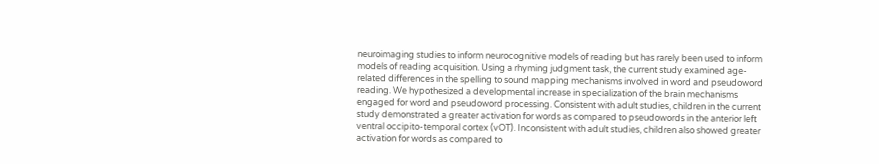neuroimaging studies to inform neurocognitive models of reading but has rarely been used to inform models of reading acquisition. Using a rhyming judgment task, the current study examined age-related differences in the spelling to sound mapping mechanisms involved in word and pseudoword reading. We hypothesized a developmental increase in specialization of the brain mechanisms engaged for word and pseudoword processing. Consistent with adult studies, children in the current study demonstrated a greater activation for words as compared to pseudowords in the anterior left ventral occipito-temporal cortex (vOT). Inconsistent with adult studies, children also showed greater activation for words as compared to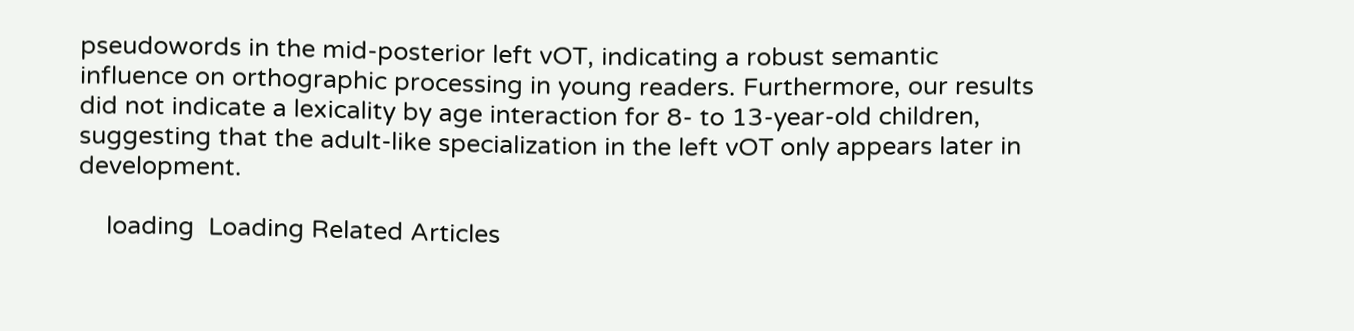pseudowords in the mid-posterior left vOT, indicating a robust semantic influence on orthographic processing in young readers. Furthermore, our results did not indicate a lexicality by age interaction for 8- to 13-year-old children, suggesting that the adult-like specialization in the left vOT only appears later in development.

    loading  Loading Related Articles